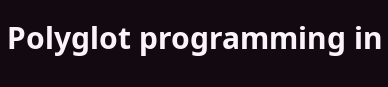Polyglot programming in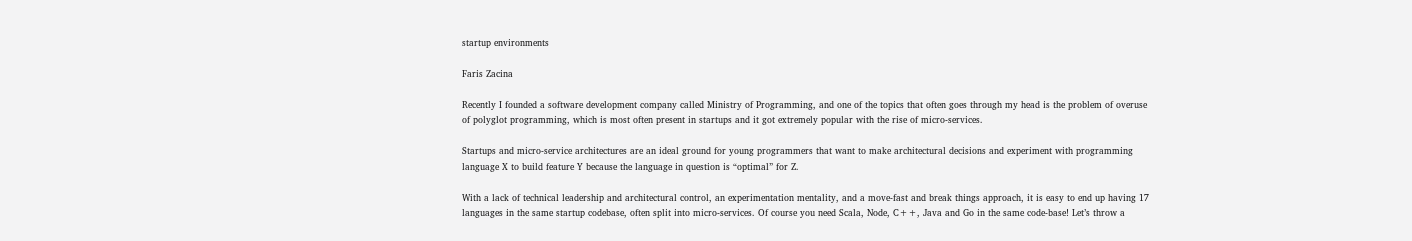startup environments

Faris Zacina

Recently I founded a software development company called Ministry of Programming, and one of the topics that often goes through my head is the problem of overuse of polyglot programming, which is most often present in startups and it got extremely popular with the rise of micro-services.

Startups and micro-service architectures are an ideal ground for young programmers that want to make architectural decisions and experiment with programming language X to build feature Y because the language in question is “optimal” for Z.

With a lack of technical leadership and architectural control, an experimentation mentality, and a move-fast and break things approach, it is easy to end up having 17 languages in the same startup codebase, often split into micro-services. Of course you need Scala, Node, C++, Java and Go in the same code-base! Let’s throw a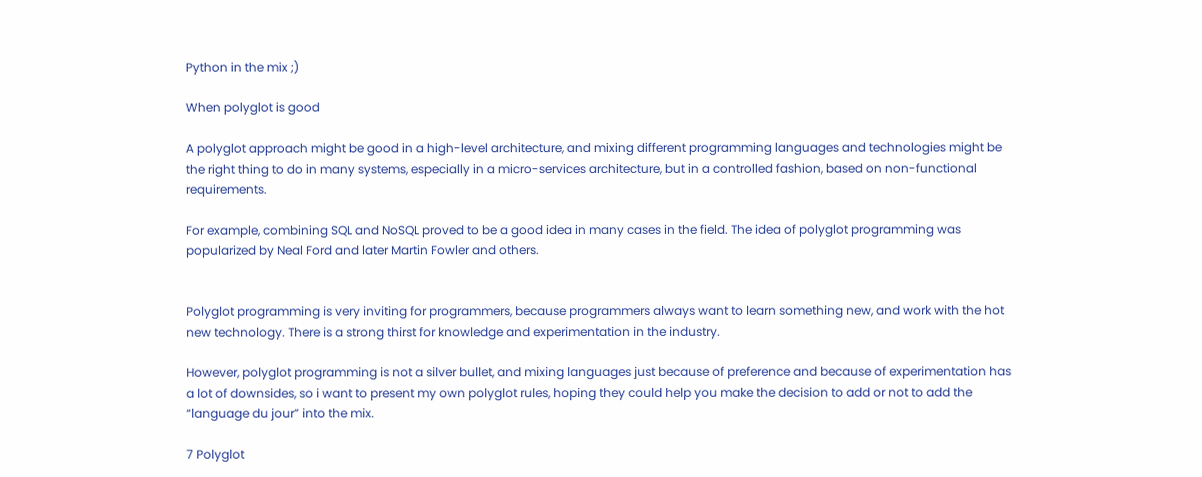Python in the mix ;)

When polyglot is good

A polyglot approach might be good in a high-level architecture, and mixing different programming languages and technologies might be the right thing to do in many systems, especially in a micro-services architecture, but in a controlled fashion, based on non-functional requirements.

For example, combining SQL and NoSQL proved to be a good idea in many cases in the field. The idea of polyglot programming was popularized by Neal Ford and later Martin Fowler and others.


Polyglot programming is very inviting for programmers, because programmers always want to learn something new, and work with the hot new technology. There is a strong thirst for knowledge and experimentation in the industry.

However, polyglot programming is not a silver bullet, and mixing languages just because of preference and because of experimentation has a lot of downsides, so i want to present my own polyglot rules, hoping they could help you make the decision to add or not to add the “language du jour” into the mix.

7 Polyglot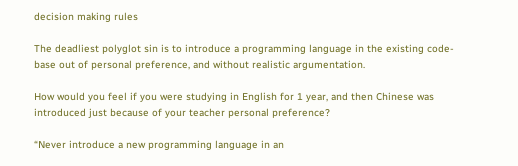decision making rules

The deadliest polyglot sin is to introduce a programming language in the existing code-base out of personal preference, and without realistic argumentation.

How would you feel if you were studying in English for 1 year, and then Chinese was introduced just because of your teacher personal preference?

“Never introduce a new programming language in an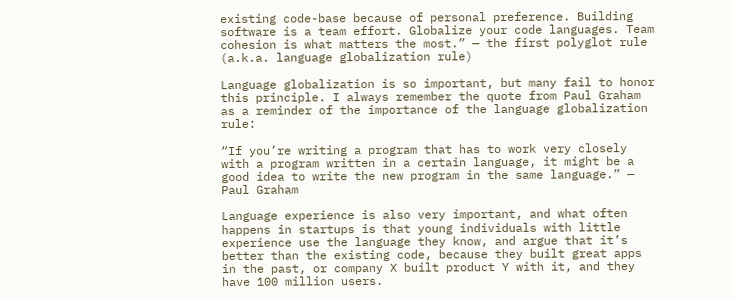existing code-base because of personal preference. Building software is a team effort. Globalize your code languages. Team cohesion is what matters the most.” — the first polyglot rule (a.k.a. language globalization rule)

Language globalization is so important, but many fail to honor this principle. I always remember the quote from Paul Graham as a reminder of the importance of the language globalization rule:

“If you’re writing a program that has to work very closely with a program written in a certain language, it might be a good idea to write the new program in the same language.” — Paul Graham

Language experience is also very important, and what often happens in startups is that young individuals with little experience use the language they know, and argue that it’s better than the existing code, because they built great apps in the past, or company X built product Y with it, and they have 100 million users.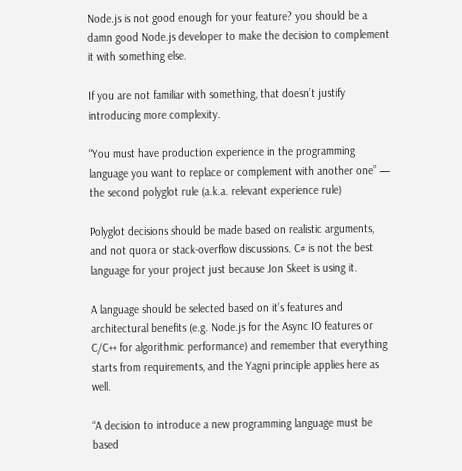Node.js is not good enough for your feature? you should be a damn good Node.js developer to make the decision to complement it with something else.

If you are not familiar with something, that doesn’t justify introducing more complexity.

“You must have production experience in the programming language you want to replace or complement with another one” — the second polyglot rule (a.k.a. relevant experience rule)

Polyglot decisions should be made based on realistic arguments, and not quora or stack-overflow discussions. C# is not the best language for your project just because Jon Skeet is using it.

A language should be selected based on it’s features and architectural benefits (e.g. Node.js for the Async IO features or C/C++ for algorithmic performance) and remember that everything starts from requirements, and the Yagni principle applies here as well.

“A decision to introduce a new programming language must be based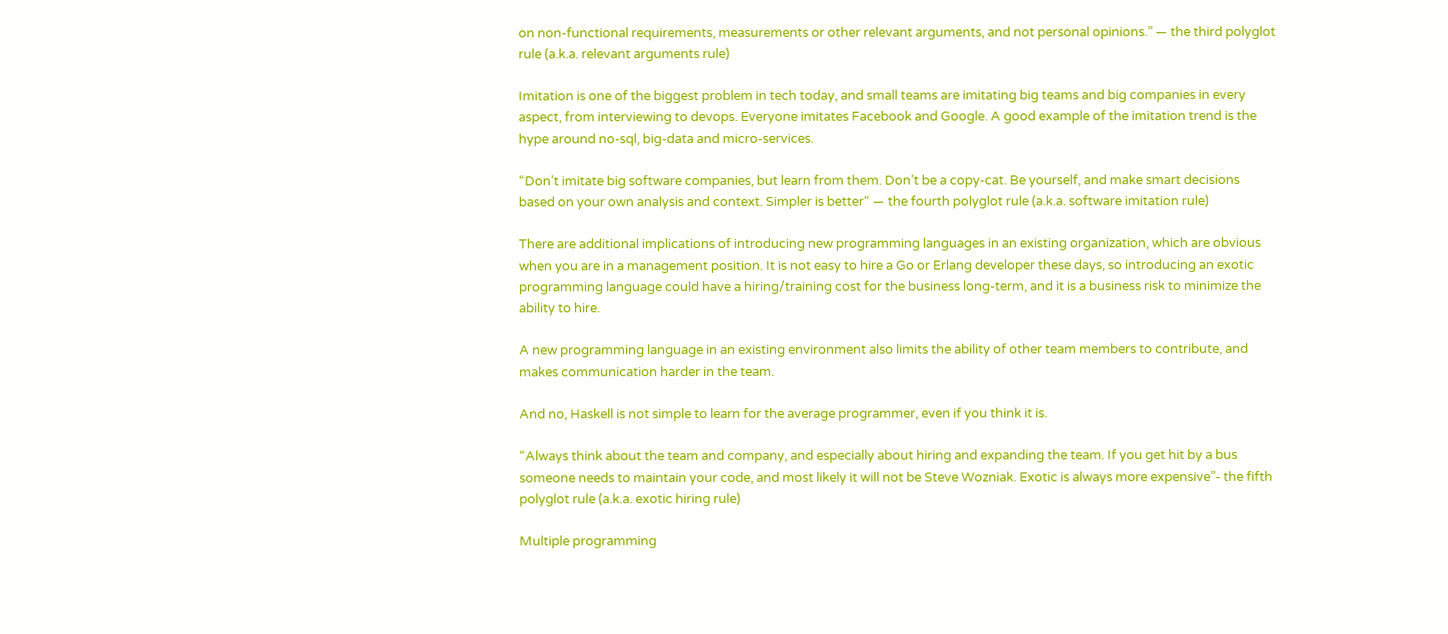on non-functional requirements, measurements or other relevant arguments, and not personal opinions.” — the third polyglot rule (a.k.a. relevant arguments rule)

Imitation is one of the biggest problem in tech today, and small teams are imitating big teams and big companies in every aspect, from interviewing to devops. Everyone imitates Facebook and Google. A good example of the imitation trend is the hype around no-sql, big-data and micro-services.

“Don’t imitate big software companies, but learn from them. Don’t be a copy-cat. Be yourself, and make smart decisions based on your own analysis and context. Simpler is better“ — the fourth polyglot rule (a.k.a. software imitation rule)

There are additional implications of introducing new programming languages in an existing organization, which are obvious when you are in a management position. It is not easy to hire a Go or Erlang developer these days, so introducing an exotic programming language could have a hiring/training cost for the business long-term, and it is a business risk to minimize the ability to hire.

A new programming language in an existing environment also limits the ability of other team members to contribute, and makes communication harder in the team.

And no, Haskell is not simple to learn for the average programmer, even if you think it is.

“Always think about the team and company, and especially about hiring and expanding the team. If you get hit by a bus someone needs to maintain your code, and most likely it will not be Steve Wozniak. Exotic is always more expensive”- the fifth polyglot rule (a.k.a. exotic hiring rule)

Multiple programming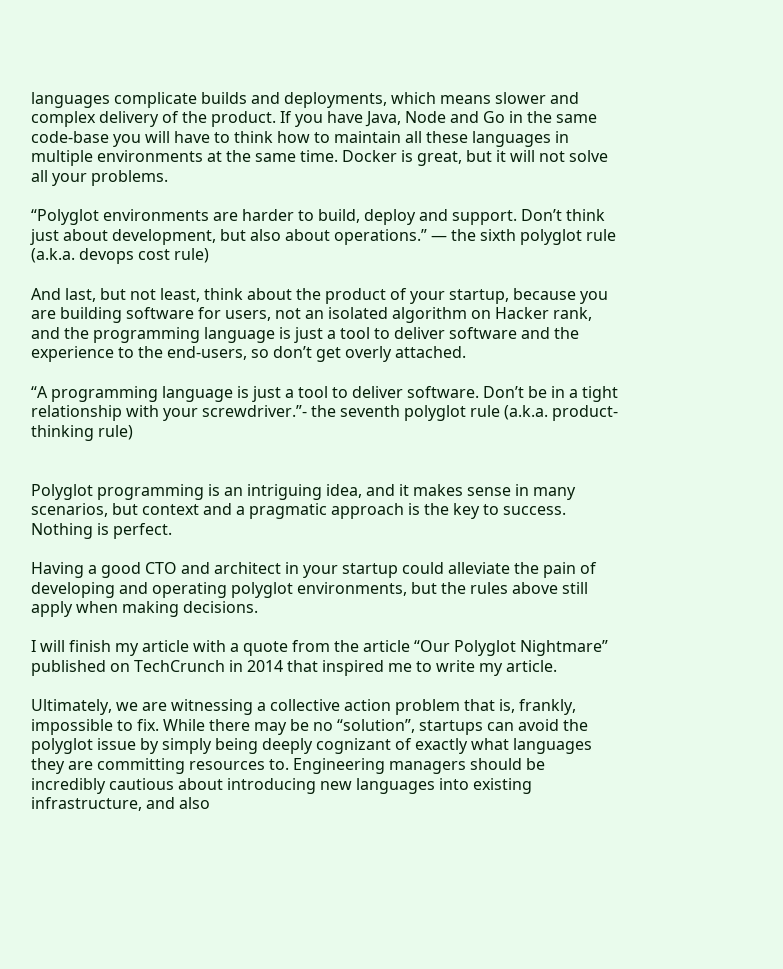languages complicate builds and deployments, which means slower and complex delivery of the product. If you have Java, Node and Go in the same code-base you will have to think how to maintain all these languages in multiple environments at the same time. Docker is great, but it will not solve all your problems.

“Polyglot environments are harder to build, deploy and support. Don’t think just about development, but also about operations.” — the sixth polyglot rule (a.k.a. devops cost rule)

And last, but not least, think about the product of your startup, because you are building software for users, not an isolated algorithm on Hacker rank, and the programming language is just a tool to deliver software and the experience to the end-users, so don’t get overly attached.

“A programming language is just a tool to deliver software. Don’t be in a tight relationship with your screwdriver.”- the seventh polyglot rule (a.k.a. product-thinking rule)


Polyglot programming is an intriguing idea, and it makes sense in many scenarios, but context and a pragmatic approach is the key to success. Nothing is perfect.

Having a good CTO and architect in your startup could alleviate the pain of developing and operating polyglot environments, but the rules above still apply when making decisions.

I will finish my article with a quote from the article “Our Polyglot Nightmare” published on TechCrunch in 2014 that inspired me to write my article.

Ultimately, we are witnessing a collective action problem that is, frankly, impossible to fix. While there may be no “solution”, startups can avoid the polyglot issue by simply being deeply cognizant of exactly what languages they are committing resources to. Engineering managers should be incredibly cautious about introducing new languages into existing infrastructure, and also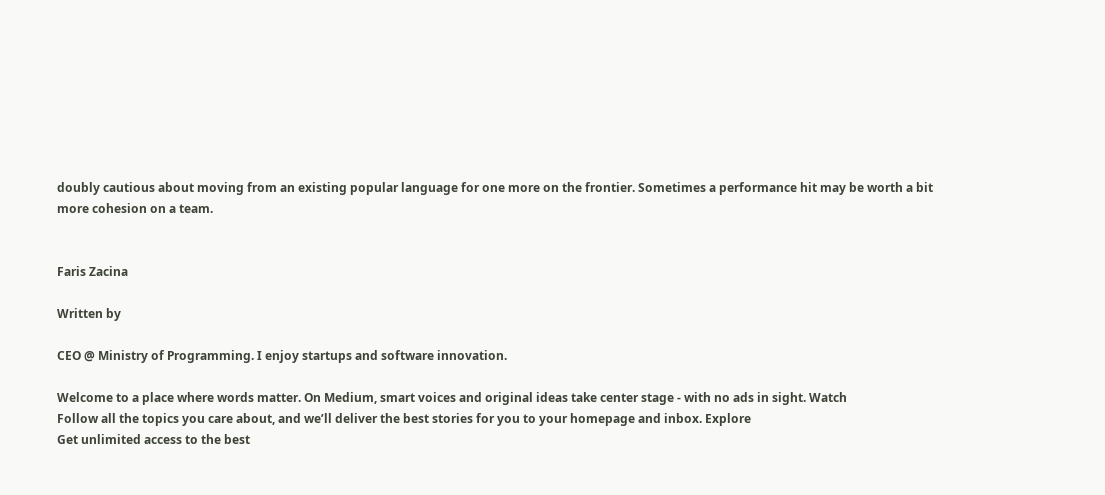doubly cautious about moving from an existing popular language for one more on the frontier. Sometimes a performance hit may be worth a bit more cohesion on a team.


Faris Zacina

Written by

CEO @ Ministry of Programming. I enjoy startups and software innovation.

Welcome to a place where words matter. On Medium, smart voices and original ideas take center stage - with no ads in sight. Watch
Follow all the topics you care about, and we’ll deliver the best stories for you to your homepage and inbox. Explore
Get unlimited access to the best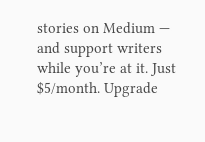stories on Medium — and support writers while you’re at it. Just $5/month. Upgrade